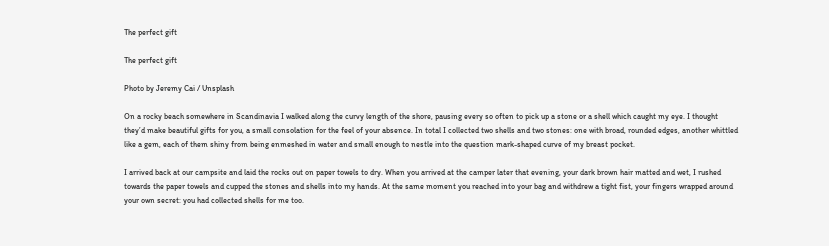The perfect gift

The perfect gift

Photo by Jeremy Cai / Unsplash

On a rocky beach somewhere in Scandinavia I walked along the curvy length of the shore, pausing every so often to pick up a stone or a shell which caught my eye. I thought they’d make beautiful gifts for you, a small consolation for the feel of your absence. In total I collected two shells and two stones: one with broad, rounded edges, another whittled like a gem, each of them shiny from being enmeshed in water and small enough to nestle into the question mark-shaped curve of my breast pocket.

I arrived back at our campsite and laid the rocks out on paper towels to dry. When you arrived at the camper later that evening, your dark brown hair matted and wet, I rushed towards the paper towels and cupped the stones and shells into my hands. At the same moment you reached into your bag and withdrew a tight fist, your fingers wrapped around your own secret: you had collected shells for me too.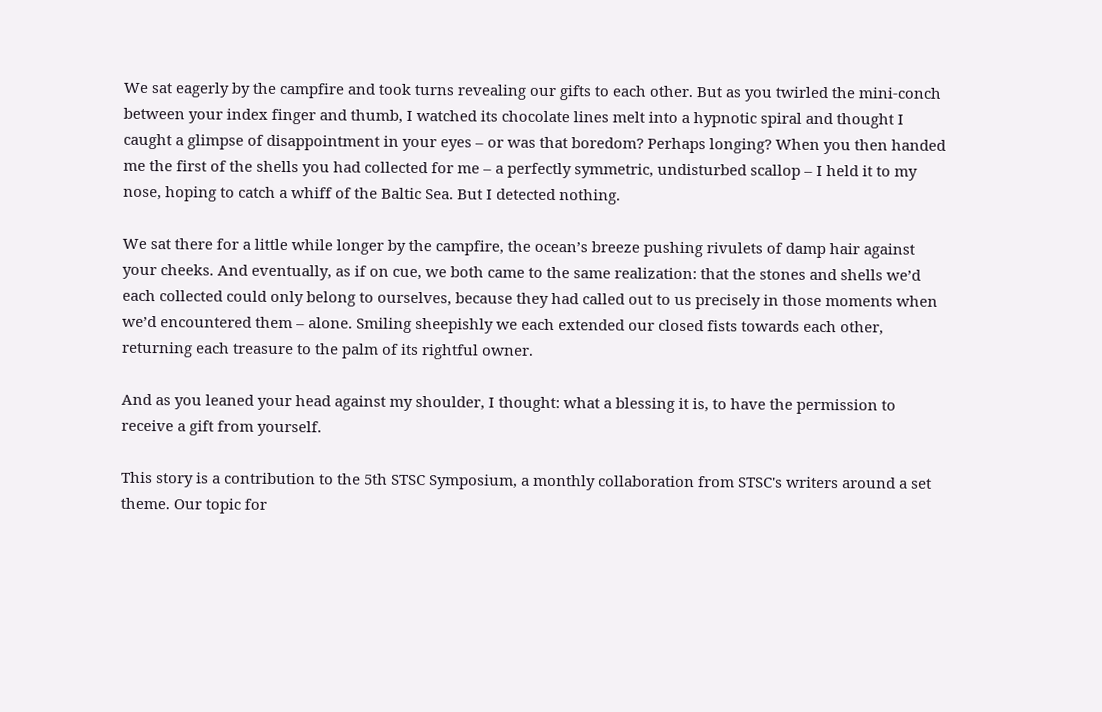We sat eagerly by the campfire and took turns revealing our gifts to each other. But as you twirled the mini-conch between your index finger and thumb, I watched its chocolate lines melt into a hypnotic spiral and thought I caught a glimpse of disappointment in your eyes – or was that boredom? Perhaps longing? When you then handed me the first of the shells you had collected for me – a perfectly symmetric, undisturbed scallop – I held it to my nose, hoping to catch a whiff of the Baltic Sea. But I detected nothing.

We sat there for a little while longer by the campfire, the ocean’s breeze pushing rivulets of damp hair against your cheeks. And eventually, as if on cue, we both came to the same realization: that the stones and shells we’d each collected could only belong to ourselves, because they had called out to us precisely in those moments when we’d encountered them – alone. Smiling sheepishly we each extended our closed fists towards each other, returning each treasure to the palm of its rightful owner.

And as you leaned your head against my shoulder, I thought: what a blessing it is, to have the permission to receive a gift from yourself.

This story is a contribution to the 5th STSC Symposium, a monthly collaboration from STSC's writers around a set theme. Our topic for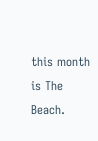this month is The Beach.